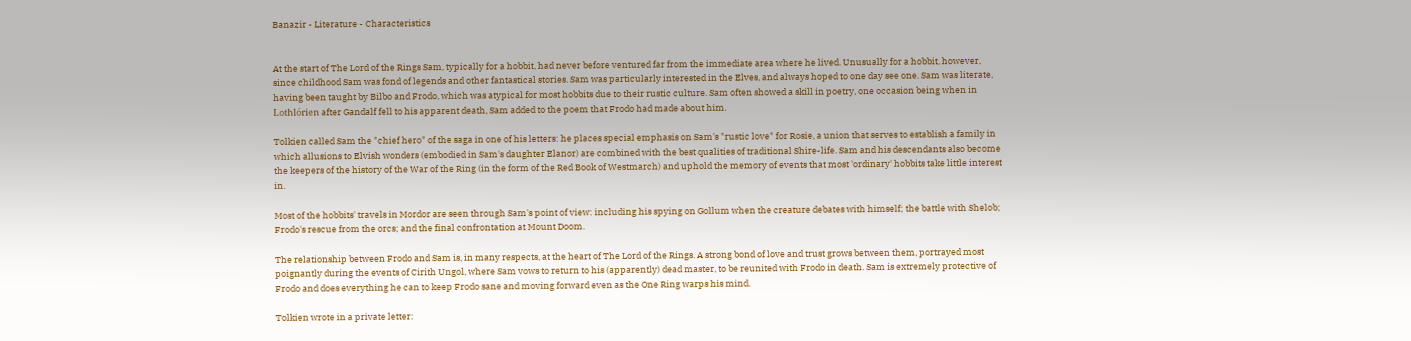Banazir - Literature - Characteristics


At the start of The Lord of the Rings Sam, typically for a hobbit, had never before ventured far from the immediate area where he lived. Unusually for a hobbit, however, since childhood Sam was fond of legends and other fantastical stories. Sam was particularly interested in the Elves, and always hoped to one day see one. Sam was literate, having been taught by Bilbo and Frodo, which was atypical for most hobbits due to their rustic culture. Sam often showed a skill in poetry, one occasion being when in Lothlórien after Gandalf fell to his apparent death, Sam added to the poem that Frodo had made about him.

Tolkien called Sam the "chief hero" of the saga in one of his letters: he places special emphasis on Sam's "rustic love" for Rosie, a union that serves to establish a family in which allusions to Elvish wonders (embodied in Sam's daughter Elanor) are combined with the best qualities of traditional Shire-life. Sam and his descendants also become the keepers of the history of the War of the Ring (in the form of the Red Book of Westmarch) and uphold the memory of events that most 'ordinary' hobbits take little interest in.

Most of the hobbits' travels in Mordor are seen through Sam's point of view: including his spying on Gollum when the creature debates with himself; the battle with Shelob; Frodo's rescue from the orcs; and the final confrontation at Mount Doom.

The relationship between Frodo and Sam is, in many respects, at the heart of The Lord of the Rings. A strong bond of love and trust grows between them, portrayed most poignantly during the events of Cirith Ungol, where Sam vows to return to his (apparently) dead master, to be reunited with Frodo in death. Sam is extremely protective of Frodo and does everything he can to keep Frodo sane and moving forward even as the One Ring warps his mind.

Tolkien wrote in a private letter: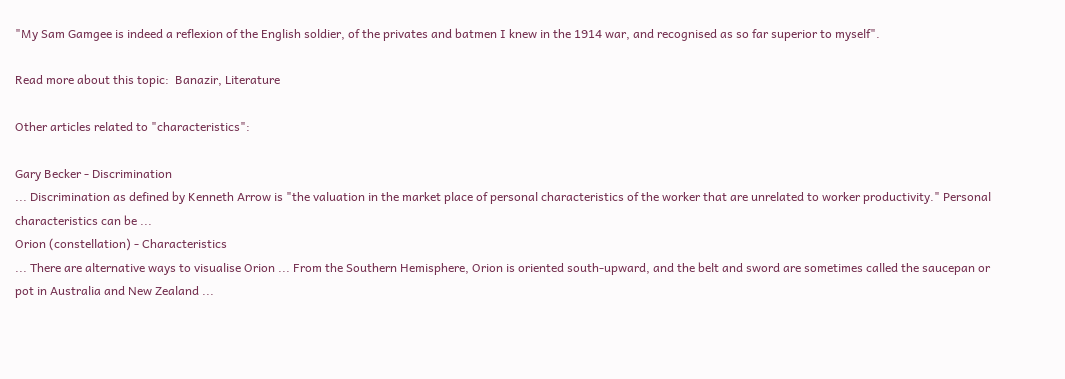"My Sam Gamgee is indeed a reflexion of the English soldier, of the privates and batmen I knew in the 1914 war, and recognised as so far superior to myself".

Read more about this topic:  Banazir, Literature

Other articles related to "characteristics":

Gary Becker - Discrimination
... Discrimination as defined by Kenneth Arrow is "the valuation in the market place of personal characteristics of the worker that are unrelated to worker productivity." Personal characteristics can be ...
Orion (constellation) - Characteristics
... There are alternative ways to visualise Orion ... From the Southern Hemisphere, Orion is oriented south-upward, and the belt and sword are sometimes called the saucepan or pot in Australia and New Zealand ...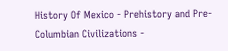History Of Mexico - Prehistory and Pre-Columbian Civilizations -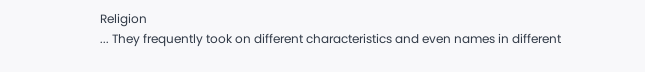Religion
... They frequently took on different characteristics and even names in different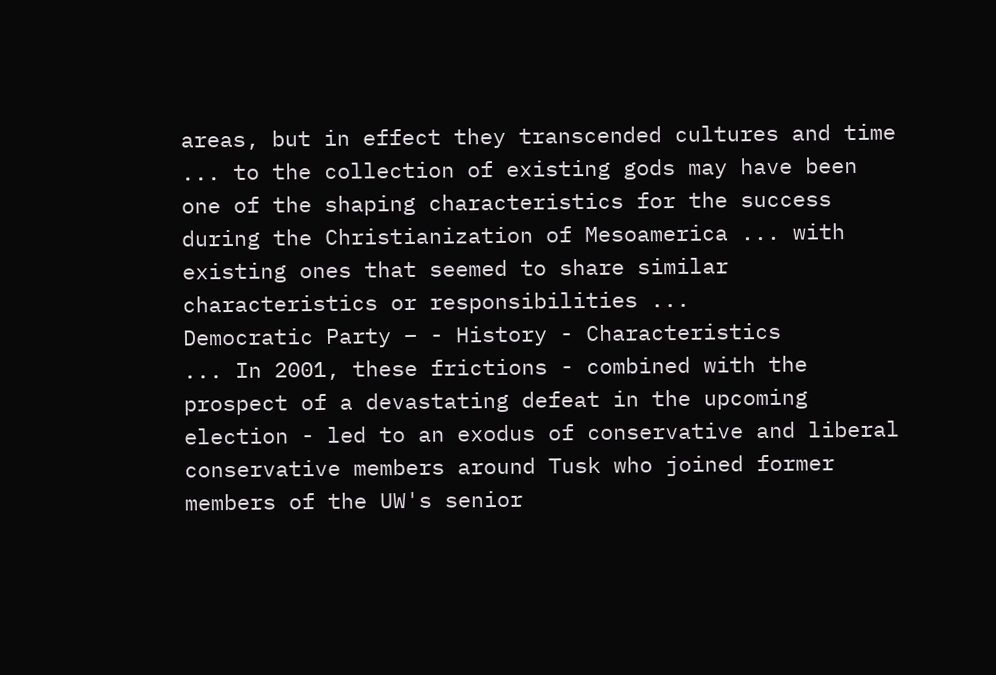areas, but in effect they transcended cultures and time ... to the collection of existing gods may have been one of the shaping characteristics for the success during the Christianization of Mesoamerica ... with existing ones that seemed to share similar characteristics or responsibilities ...
Democratic Party – - History - Characteristics
... In 2001, these frictions - combined with the prospect of a devastating defeat in the upcoming election - led to an exodus of conservative and liberal conservative members around Tusk who joined former members of the UW's senior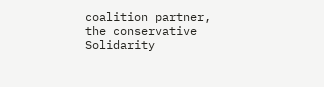coalition partner, the conservative Solidarity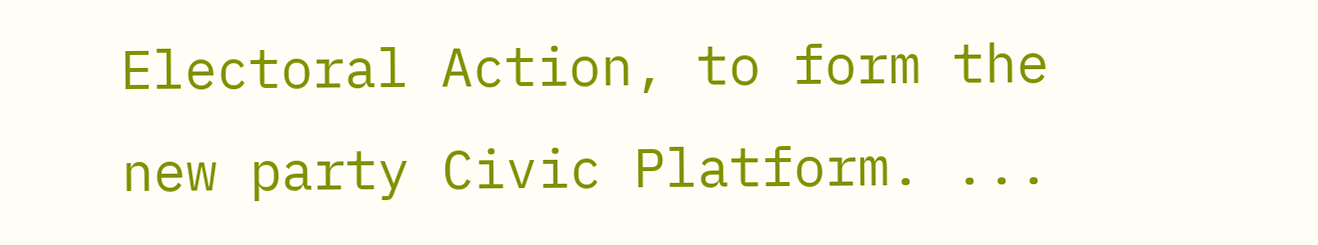Electoral Action, to form the new party Civic Platform. ...